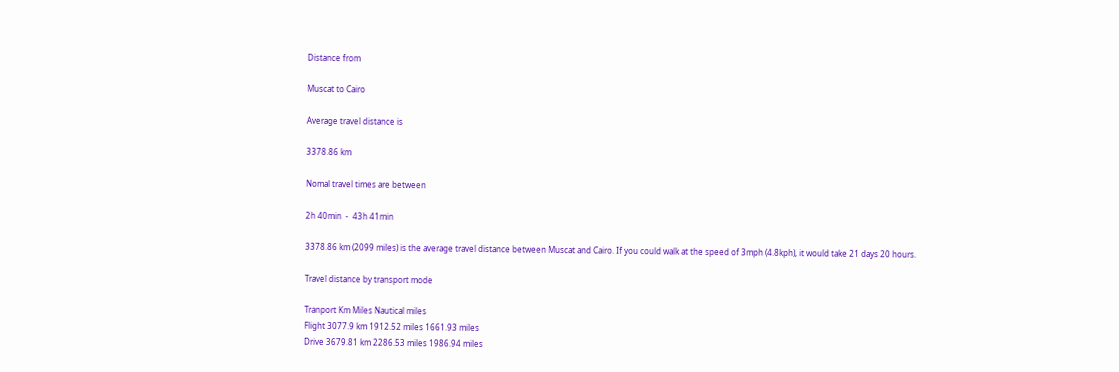Distance from

Muscat to Cairo

Average travel distance is

3378.86 km

Nomal travel times are between

2h 40min  -  43h 41min

3378.86 km (2099 miles) is the average travel distance between Muscat and Cairo. If you could walk at the speed of 3mph (4.8kph), it would take 21 days 20 hours.

Travel distance by transport mode

Tranport Km Miles Nautical miles
Flight 3077.9 km 1912.52 miles 1661.93 miles
Drive 3679.81 km 2286.53 miles 1986.94 miles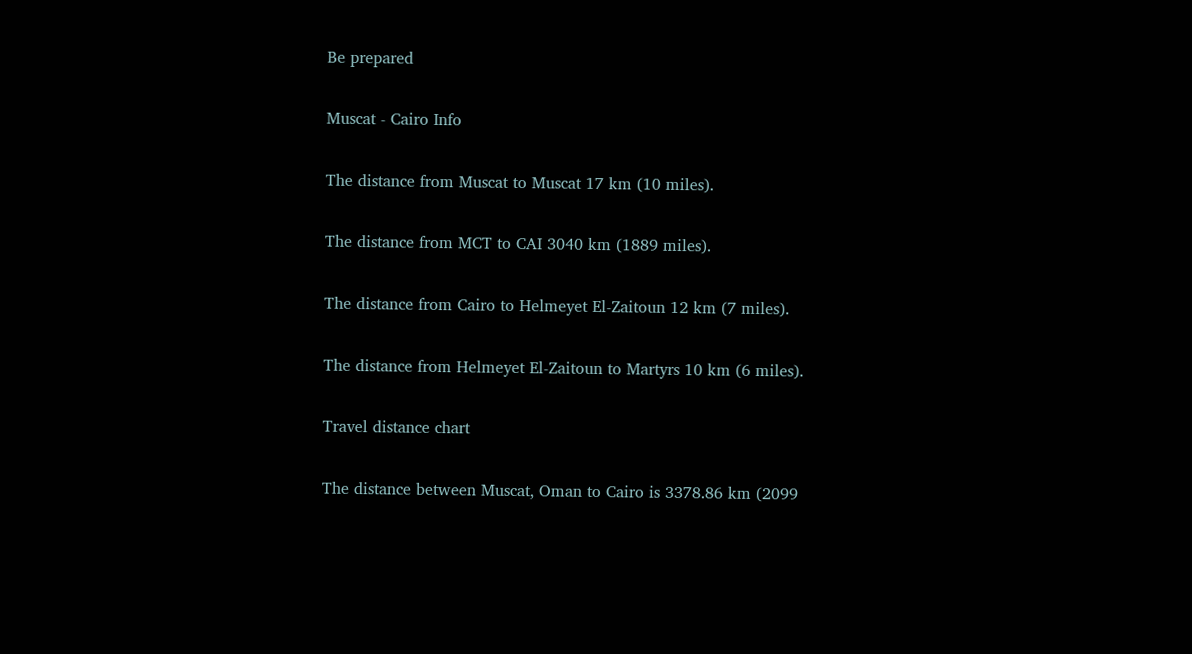Be prepared

Muscat - Cairo Info

The distance from Muscat to Muscat 17 km (10 miles).

The distance from MCT to CAI 3040 km (1889 miles).

The distance from Cairo to Helmeyet El-Zaitoun 12 km (7 miles).

The distance from Helmeyet El-Zaitoun to Martyrs 10 km (6 miles).

Travel distance chart

The distance between Muscat, Oman to Cairo is 3378.86 km (2099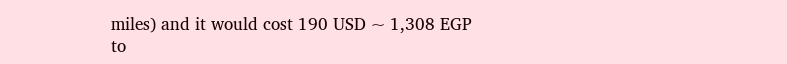miles) and it would cost 190 USD ~ 1,308 EGP to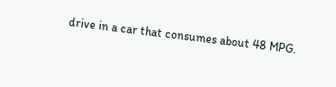drive in a car that consumes about 48 MPG.